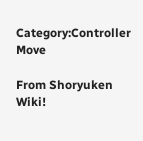Category:Controller Move

From Shoryuken Wiki!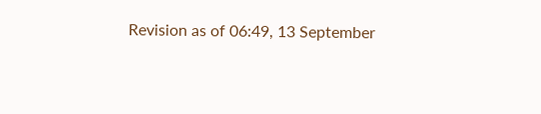Revision as of 06:49, 13 September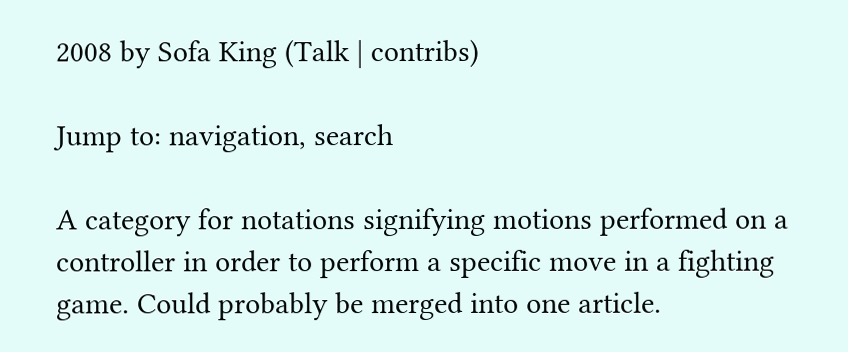2008 by Sofa King (Talk | contribs)

Jump to: navigation, search

A category for notations signifying motions performed on a controller in order to perform a specific move in a fighting game. Could probably be merged into one article.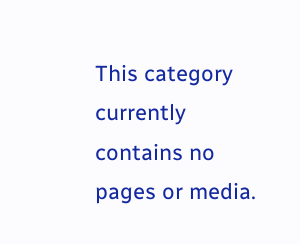This category currently contains no pages or media.